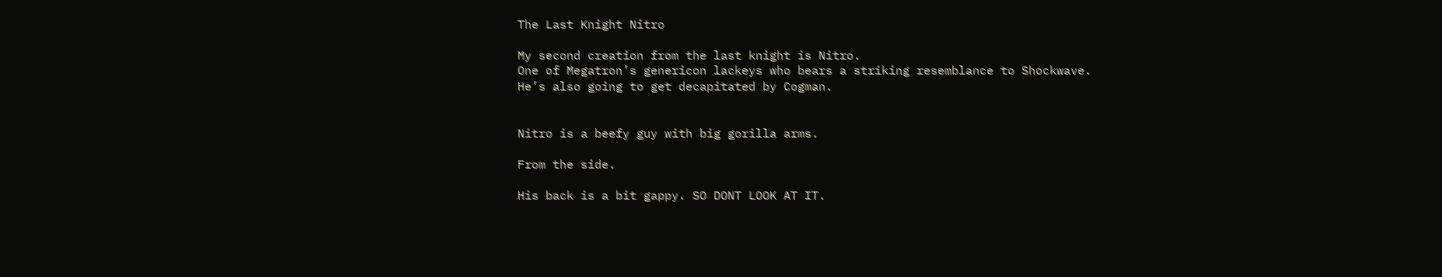The Last Knight Nitro

My second creation from the last knight is Nitro.
One of Megatron’s genericon lackeys who bears a striking resemblance to Shockwave.
He’s also going to get decapitated by Cogman.


Nitro is a beefy guy with big gorilla arms.

From the side.

His back is a bit gappy. SO DONT LOOK AT IT.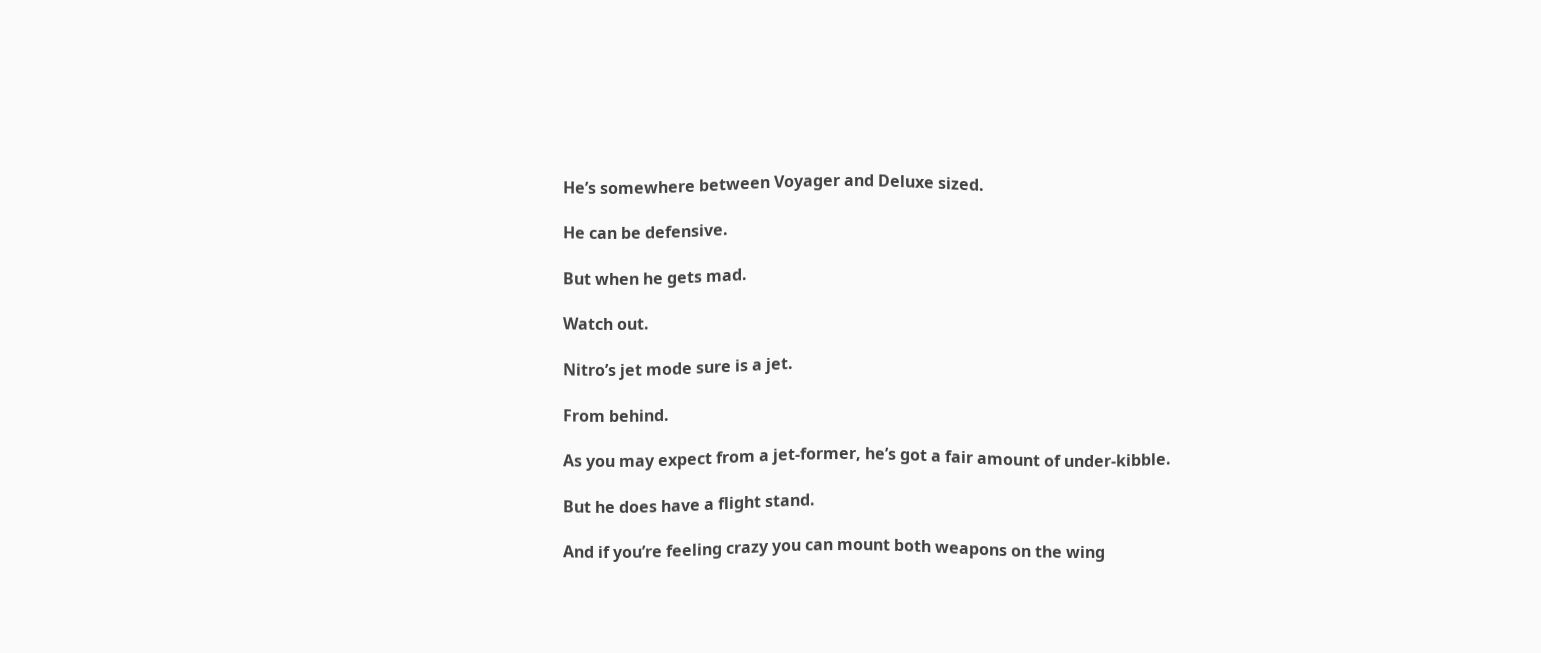He’s somewhere between Voyager and Deluxe sized.

He can be defensive.

But when he gets mad.

Watch out.

Nitro’s jet mode sure is a jet.

From behind.

As you may expect from a jet-former, he’s got a fair amount of under-kibble.

But he does have a flight stand.

And if you’re feeling crazy you can mount both weapons on the wing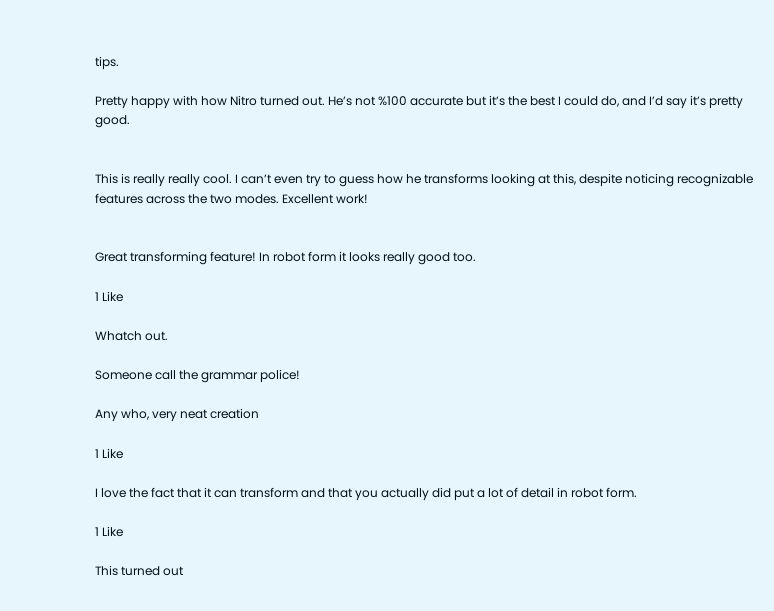tips.

Pretty happy with how Nitro turned out. He’s not %100 accurate but it’s the best I could do, and I’d say it’s pretty good.


This is really really cool. I can’t even try to guess how he transforms looking at this, despite noticing recognizable features across the two modes. Excellent work!


Great transforming feature! In robot form it looks really good too.

1 Like

Whatch out.

Someone call the grammar police!

Any who, very neat creation

1 Like

I love the fact that it can transform and that you actually did put a lot of detail in robot form.

1 Like

This turned out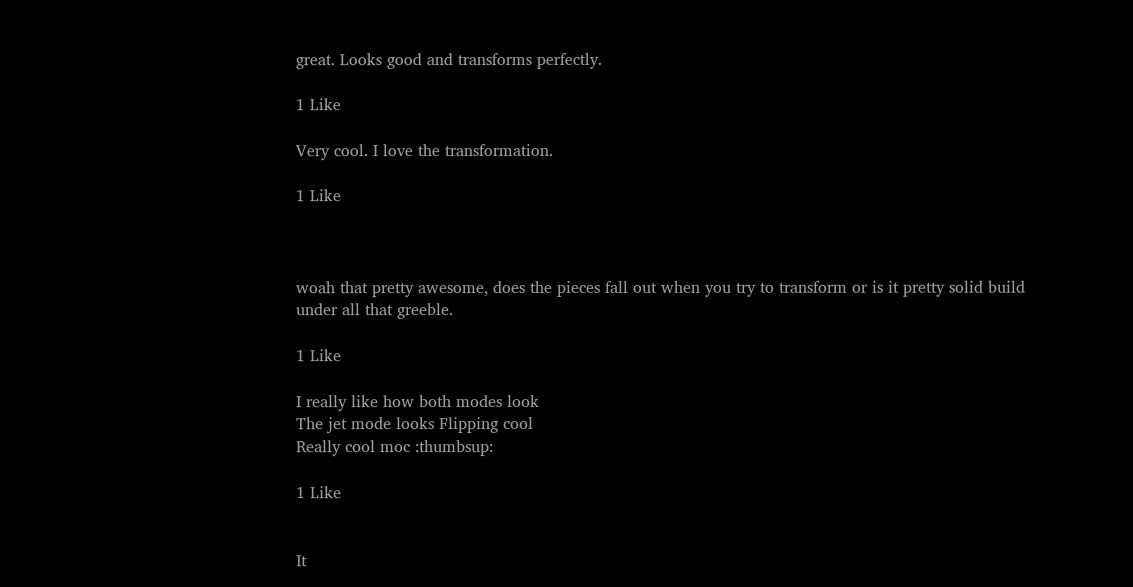great. Looks good and transforms perfectly.

1 Like

Very cool. I love the transformation.

1 Like



woah that pretty awesome, does the pieces fall out when you try to transform or is it pretty solid build under all that greeble.

1 Like

I really like how both modes look
The jet mode looks Flipping cool
Really cool moc :thumbsup:

1 Like


It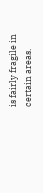is fairly fragile in certain areas.